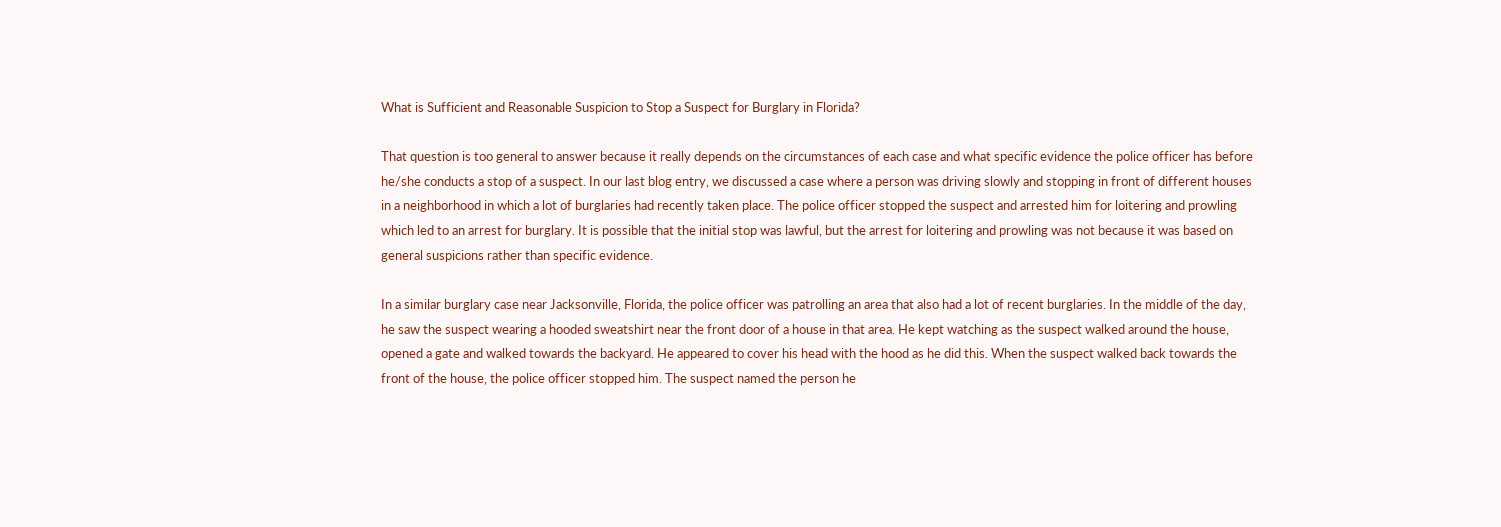What is Sufficient and Reasonable Suspicion to Stop a Suspect for Burglary in Florida?

That question is too general to answer because it really depends on the circumstances of each case and what specific evidence the police officer has before he/she conducts a stop of a suspect. In our last blog entry, we discussed a case where a person was driving slowly and stopping in front of different houses in a neighborhood in which a lot of burglaries had recently taken place. The police officer stopped the suspect and arrested him for loitering and prowling which led to an arrest for burglary. It is possible that the initial stop was lawful, but the arrest for loitering and prowling was not because it was based on general suspicions rather than specific evidence.

In a similar burglary case near Jacksonville, Florida, the police officer was patrolling an area that also had a lot of recent burglaries. In the middle of the day, he saw the suspect wearing a hooded sweatshirt near the front door of a house in that area. He kept watching as the suspect walked around the house, opened a gate and walked towards the backyard. He appeared to cover his head with the hood as he did this. When the suspect walked back towards the front of the house, the police officer stopped him. The suspect named the person he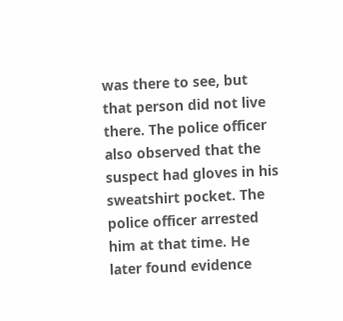was there to see, but that person did not live there. The police officer also observed that the suspect had gloves in his sweatshirt pocket. The police officer arrested him at that time. He later found evidence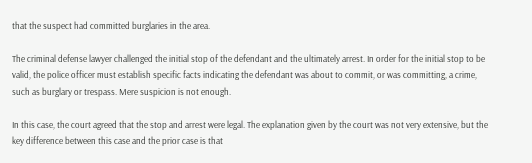that the suspect had committed burglaries in the area.

The criminal defense lawyer challenged the initial stop of the defendant and the ultimately arrest. In order for the initial stop to be valid, the police officer must establish specific facts indicating the defendant was about to commit, or was committing, a crime, such as burglary or trespass. Mere suspicion is not enough.

In this case, the court agreed that the stop and arrest were legal. The explanation given by the court was not very extensive, but the key difference between this case and the prior case is that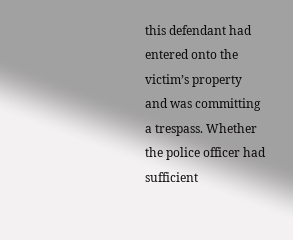this defendant had entered onto the victim’s property and was committing a trespass. Whether the police officer had sufficient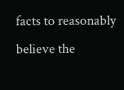facts to reasonably believe the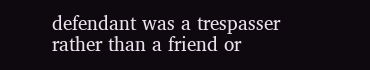defendant was a trespasser rather than a friend or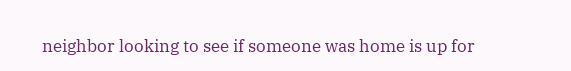neighbor looking to see if someone was home is up for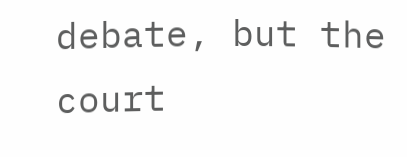debate, but the court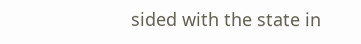sided with the state in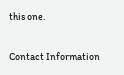this one.

Contact Information